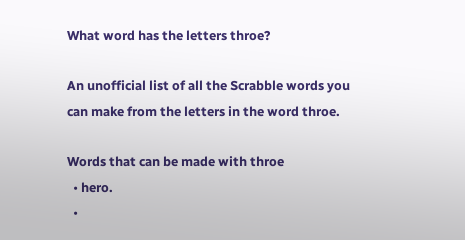What word has the letters throe?

An unofficial list of all the Scrabble words you can make from the letters in the word throe.

Words that can be made with throe
  • hero.
  •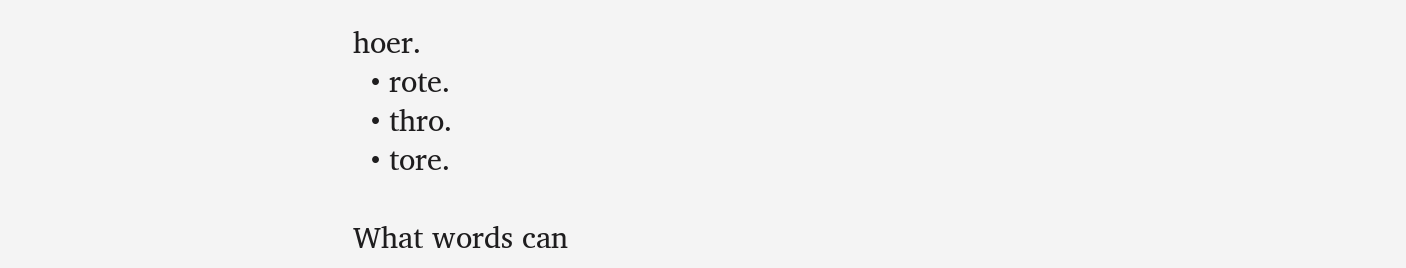hoer.
  • rote.
  • thro.
  • tore.

What words can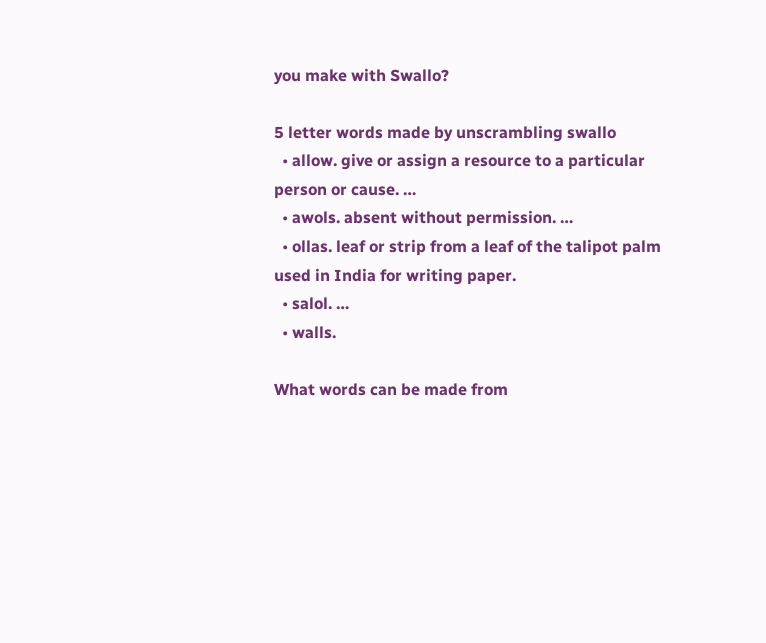you make with Swallo?

5 letter words made by unscrambling swallo
  • allow. give or assign a resource to a particular person or cause. …
  • awols. absent without permission. …
  • ollas. leaf or strip from a leaf of the talipot palm used in India for writing paper.
  • salol. …
  • walls.

What words can be made from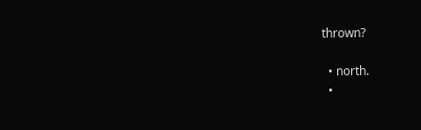thrown?

  • north.
  •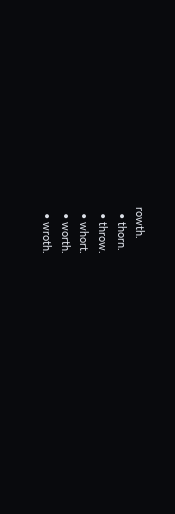rowth.
  • thorn.
  • throw.
  • whort.
  • worth.
  • wroth.